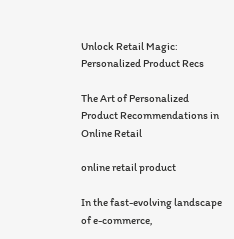Unlock Retail Magic: Personalized Product Recs

The Art of Personalized Product Recommendations in Online Retail

online retail product

In the fast-evolving landscape of e-commerce,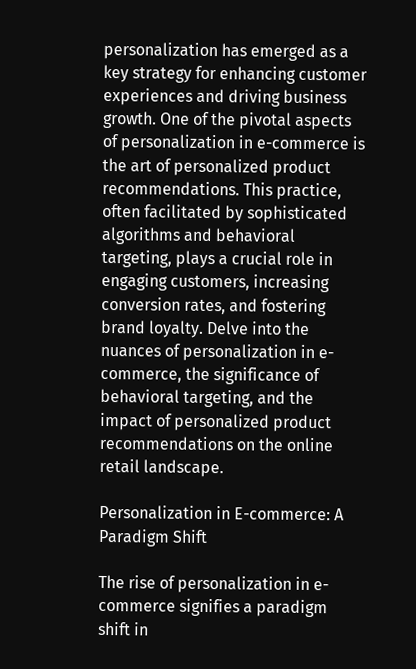personalization has emerged as a key strategy for enhancing customer experiences and driving business growth. One of the pivotal aspects of personalization in e-commerce is the art of personalized product recommendations. This practice, often facilitated by sophisticated algorithms and behavioral targeting, plays a crucial role in engaging customers, increasing conversion rates, and fostering brand loyalty. Delve into the nuances of personalization in e-commerce, the significance of behavioral targeting, and the impact of personalized product recommendations on the online retail landscape.

Personalization in E-commerce: A Paradigm Shift

The rise of personalization in e-commerce signifies a paradigm shift in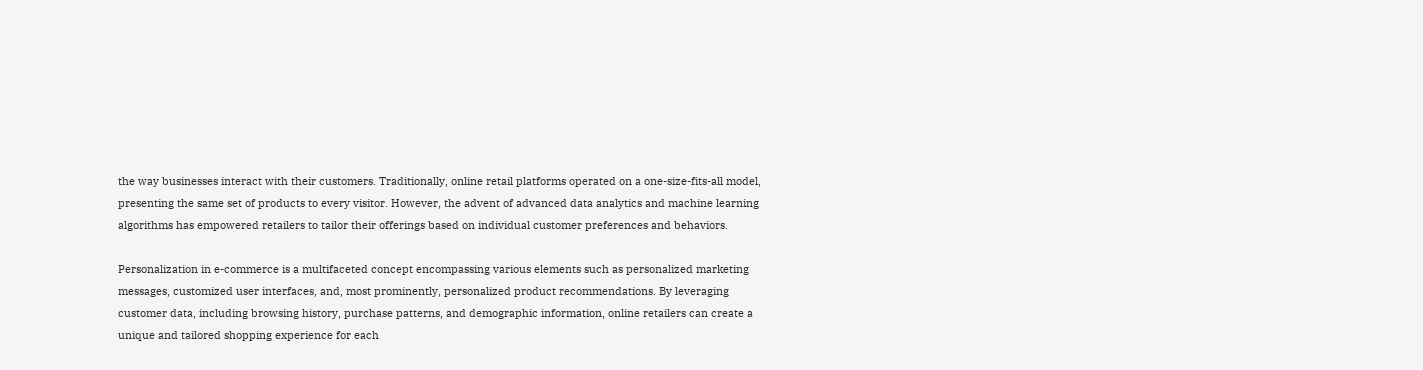the way businesses interact with their customers. Traditionally, online retail platforms operated on a one-size-fits-all model, presenting the same set of products to every visitor. However, the advent of advanced data analytics and machine learning algorithms has empowered retailers to tailor their offerings based on individual customer preferences and behaviors.

Personalization in e-commerce is a multifaceted concept encompassing various elements such as personalized marketing messages, customized user interfaces, and, most prominently, personalized product recommendations. By leveraging customer data, including browsing history, purchase patterns, and demographic information, online retailers can create a unique and tailored shopping experience for each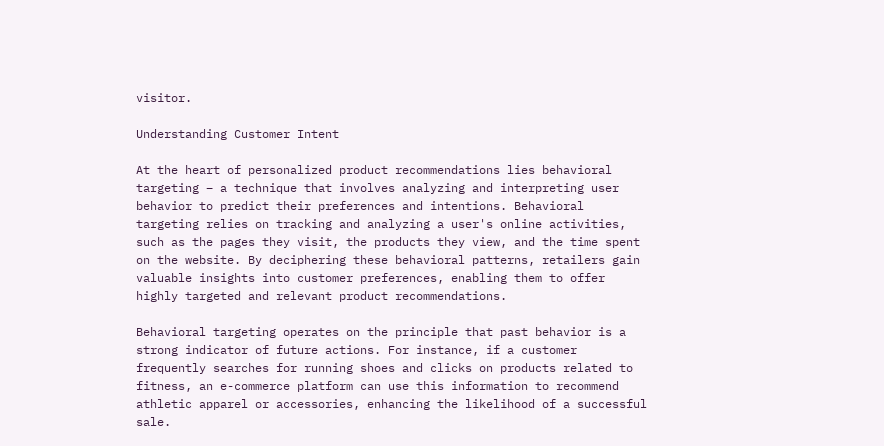visitor.

Understanding Customer Intent

At the heart of personalized product recommendations lies behavioral targeting – a technique that involves analyzing and interpreting user behavior to predict their preferences and intentions. Behavioral targeting relies on tracking and analyzing a user's online activities, such as the pages they visit, the products they view, and the time spent on the website. By deciphering these behavioral patterns, retailers gain valuable insights into customer preferences, enabling them to offer highly targeted and relevant product recommendations.

Behavioral targeting operates on the principle that past behavior is a strong indicator of future actions. For instance, if a customer frequently searches for running shoes and clicks on products related to fitness, an e-commerce platform can use this information to recommend athletic apparel or accessories, enhancing the likelihood of a successful sale.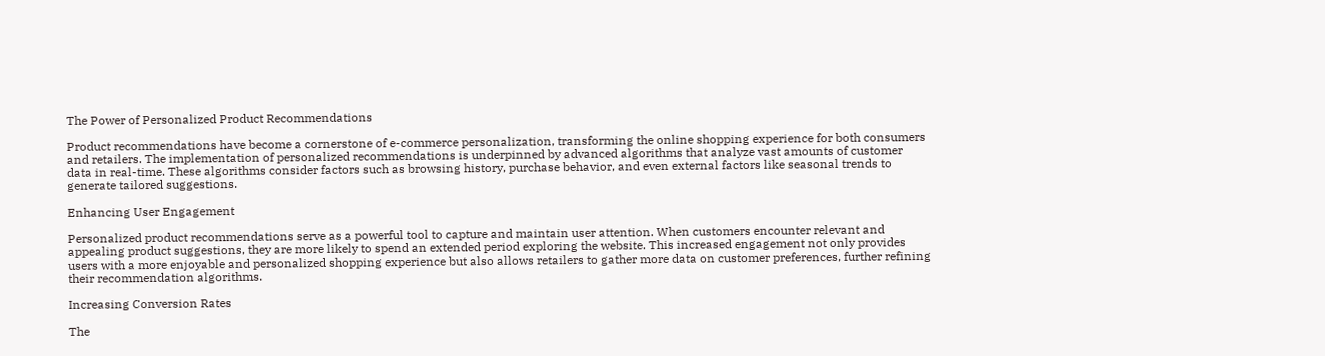The Power of Personalized Product Recommendations

Product recommendations have become a cornerstone of e-commerce personalization, transforming the online shopping experience for both consumers and retailers. The implementation of personalized recommendations is underpinned by advanced algorithms that analyze vast amounts of customer data in real-time. These algorithms consider factors such as browsing history, purchase behavior, and even external factors like seasonal trends to generate tailored suggestions.

Enhancing User Engagement

Personalized product recommendations serve as a powerful tool to capture and maintain user attention. When customers encounter relevant and appealing product suggestions, they are more likely to spend an extended period exploring the website. This increased engagement not only provides users with a more enjoyable and personalized shopping experience but also allows retailers to gather more data on customer preferences, further refining their recommendation algorithms.

Increasing Conversion Rates

The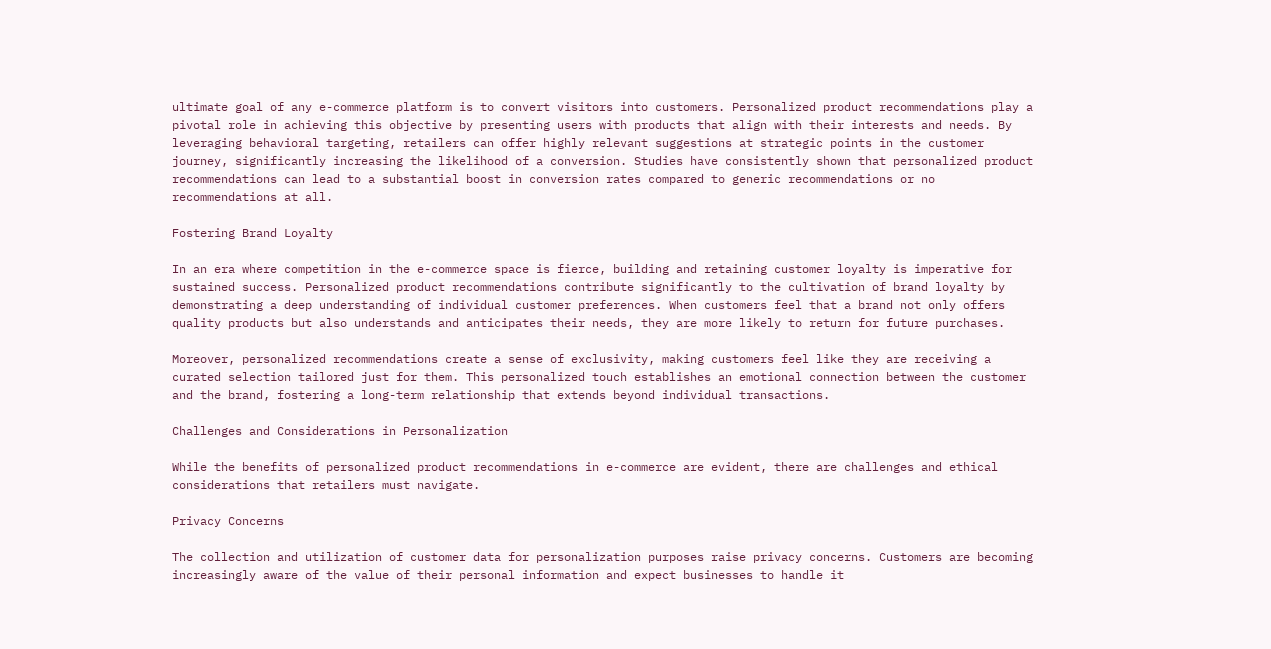ultimate goal of any e-commerce platform is to convert visitors into customers. Personalized product recommendations play a pivotal role in achieving this objective by presenting users with products that align with their interests and needs. By leveraging behavioral targeting, retailers can offer highly relevant suggestions at strategic points in the customer journey, significantly increasing the likelihood of a conversion. Studies have consistently shown that personalized product recommendations can lead to a substantial boost in conversion rates compared to generic recommendations or no recommendations at all.

Fostering Brand Loyalty

In an era where competition in the e-commerce space is fierce, building and retaining customer loyalty is imperative for sustained success. Personalized product recommendations contribute significantly to the cultivation of brand loyalty by demonstrating a deep understanding of individual customer preferences. When customers feel that a brand not only offers quality products but also understands and anticipates their needs, they are more likely to return for future purchases.

Moreover, personalized recommendations create a sense of exclusivity, making customers feel like they are receiving a curated selection tailored just for them. This personalized touch establishes an emotional connection between the customer and the brand, fostering a long-term relationship that extends beyond individual transactions.

Challenges and Considerations in Personalization

While the benefits of personalized product recommendations in e-commerce are evident, there are challenges and ethical considerations that retailers must navigate.

Privacy Concerns

The collection and utilization of customer data for personalization purposes raise privacy concerns. Customers are becoming increasingly aware of the value of their personal information and expect businesses to handle it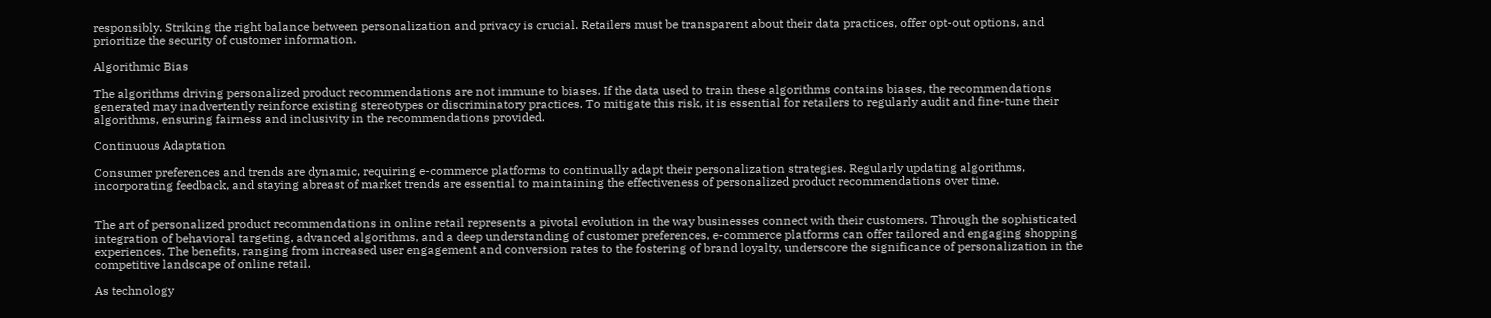responsibly. Striking the right balance between personalization and privacy is crucial. Retailers must be transparent about their data practices, offer opt-out options, and prioritize the security of customer information.

Algorithmic Bias

The algorithms driving personalized product recommendations are not immune to biases. If the data used to train these algorithms contains biases, the recommendations generated may inadvertently reinforce existing stereotypes or discriminatory practices. To mitigate this risk, it is essential for retailers to regularly audit and fine-tune their algorithms, ensuring fairness and inclusivity in the recommendations provided.

Continuous Adaptation

Consumer preferences and trends are dynamic, requiring e-commerce platforms to continually adapt their personalization strategies. Regularly updating algorithms, incorporating feedback, and staying abreast of market trends are essential to maintaining the effectiveness of personalized product recommendations over time.


The art of personalized product recommendations in online retail represents a pivotal evolution in the way businesses connect with their customers. Through the sophisticated integration of behavioral targeting, advanced algorithms, and a deep understanding of customer preferences, e-commerce platforms can offer tailored and engaging shopping experiences. The benefits, ranging from increased user engagement and conversion rates to the fostering of brand loyalty, underscore the significance of personalization in the competitive landscape of online retail.

As technology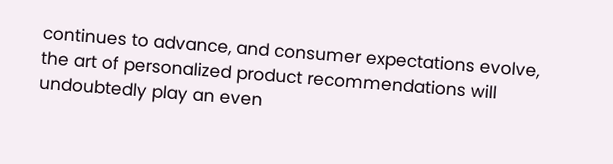continues to advance, and consumer expectations evolve, the art of personalized product recommendations will undoubtedly play an even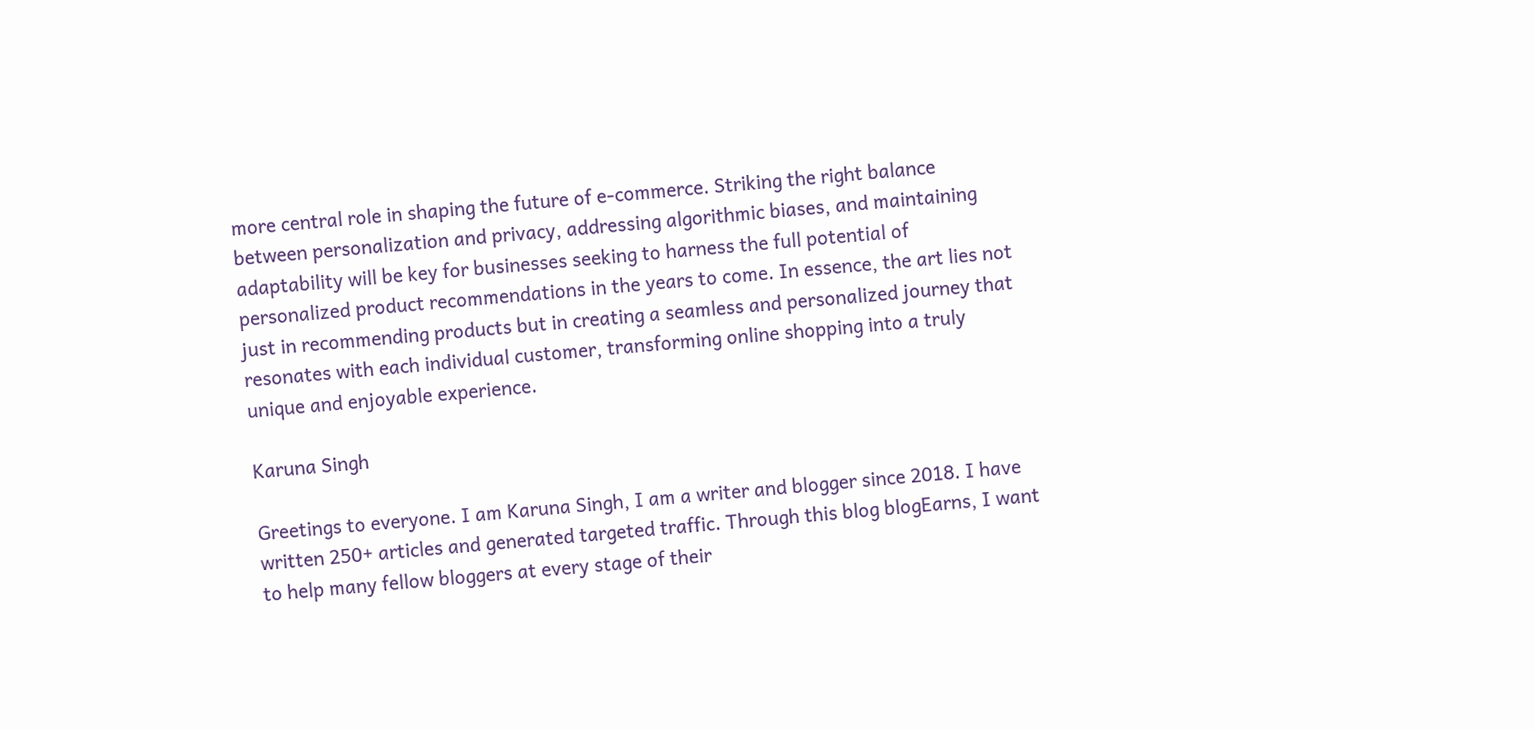more central role in shaping the future of e-commerce. Striking the right balance between personalization and privacy, addressing algorithmic biases, and maintaining adaptability will be key for businesses seeking to harness the full potential of personalized product recommendations in the years to come. In essence, the art lies not just in recommending products but in creating a seamless and personalized journey that resonates with each individual customer, transforming online shopping into a truly unique and enjoyable experience.

Karuna Singh

Greetings to everyone. I am Karuna Singh, I am a writer and blogger since 2018. I have written 250+ articles and generated targeted traffic. Through this blog blogEarns, I want to help many fellow bloggers at every stage of their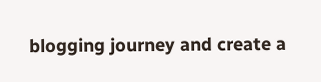blogging journey and create a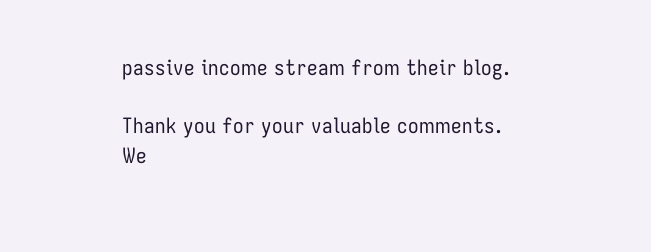passive income stream from their blog.

Thank you for your valuable comments. We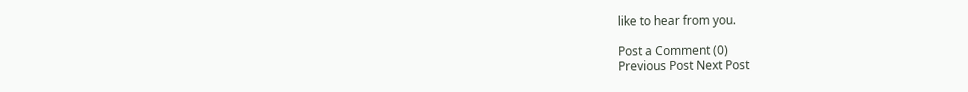like to hear from you.

Post a Comment (0)
Previous Post Next Post